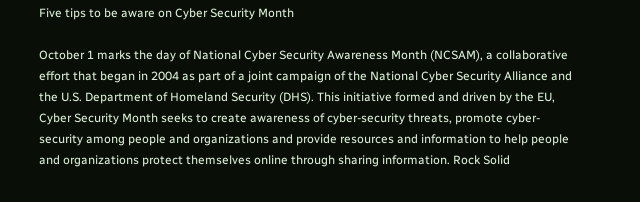Five tips to be aware on Cyber Security Month

October 1 marks the day of National Cyber Security Awareness Month (NCSAM), a collaborative effort that began in 2004 as part of a joint campaign of the National Cyber Security Alliance and the U.S. Department of Homeland Security (DHS). This initiative formed and driven by the EU, Cyber Security Month seeks to create awareness of cyber-security threats, promote cyber-security among people and organizations and provide resources and information to help people and organizations protect themselves online through sharing information. Rock Solid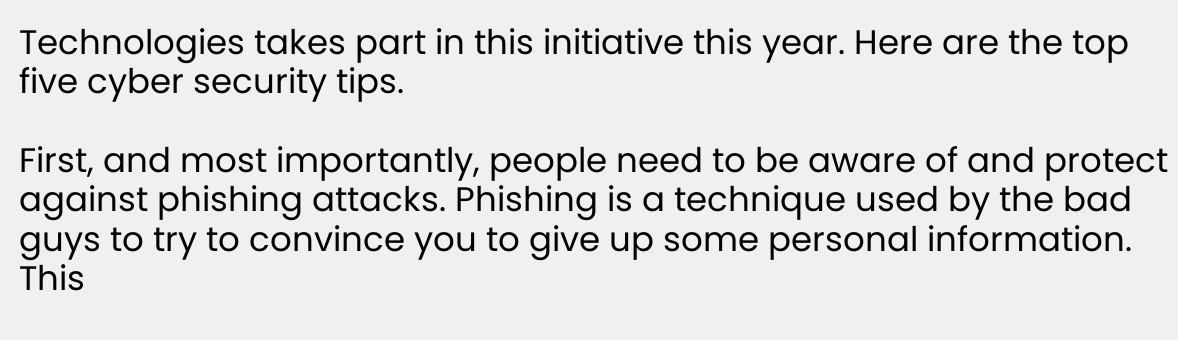Technologies takes part in this initiative this year. Here are the top five cyber security tips.

First, and most importantly, people need to be aware of and protect against phishing attacks. Phishing is a technique used by the bad guys to try to convince you to give up some personal information. This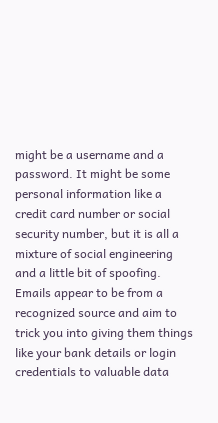might be a username and a password. It might be some personal information like a credit card number or social security number, but it is all a mixture of social engineering and a little bit of spoofing. Emails appear to be from a recognized source and aim to trick you into giving them things like your bank details or login credentials to valuable data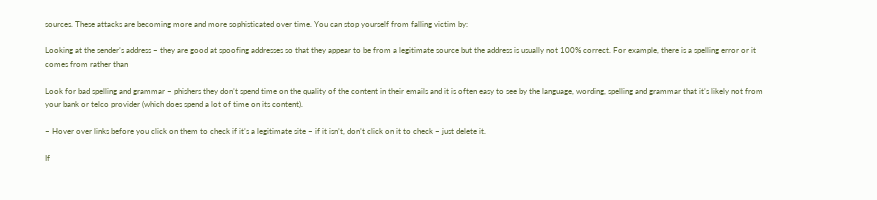sources. These attacks are becoming more and more sophisticated over time. You can stop yourself from falling victim by:

Looking at the sender’s address – they are good at spoofing addresses so that they appear to be from a legitimate source but the address is usually not 100% correct. For example, there is a spelling error or it comes from rather than

Look for bad spelling and grammar – phishers they don’t spend time on the quality of the content in their emails and it is often easy to see by the language, wording, spelling and grammar that it’s likely not from your bank or telco provider (which does spend a lot of time on its content).

– Hover over links before you click on them to check if it’s a legitimate site – if it isn’t, don’t click on it to check – just delete it.

If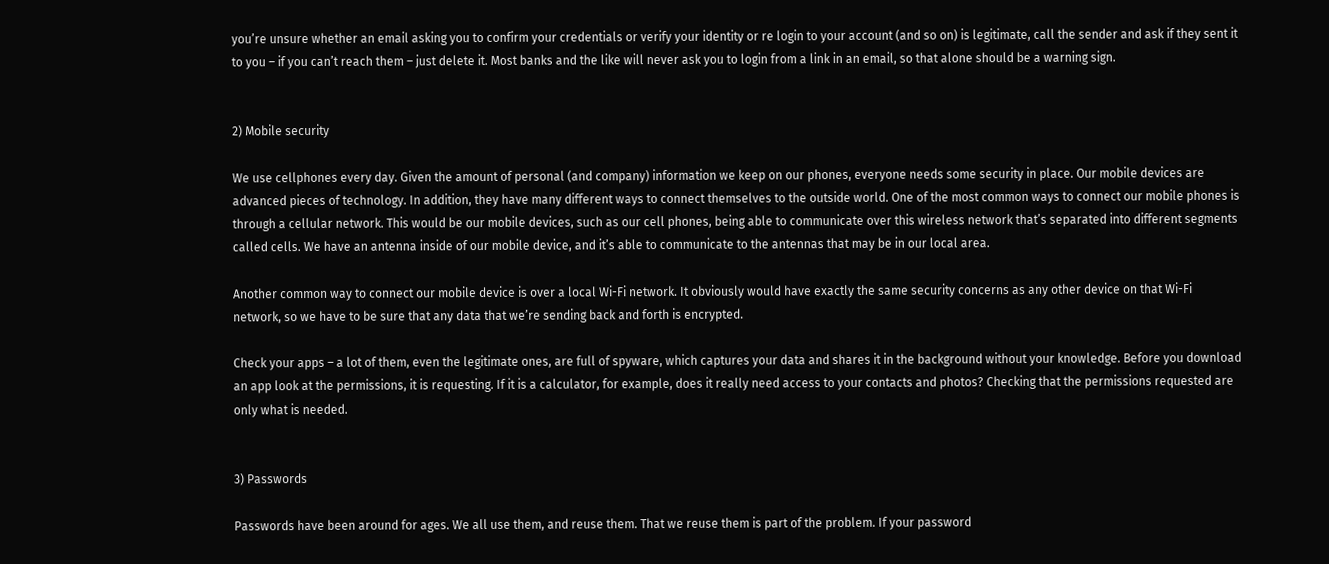you’re unsure whether an email asking you to confirm your credentials or verify your identity or re login to your account (and so on) is legitimate, call the sender and ask if they sent it to you – if you can’t reach them – just delete it. Most banks and the like will never ask you to login from a link in an email, so that alone should be a warning sign.


2) Mobile security

We use cellphones every day. Given the amount of personal (and company) information we keep on our phones, everyone needs some security in place. Our mobile devices are advanced pieces of technology. In addition, they have many different ways to connect themselves to the outside world. One of the most common ways to connect our mobile phones is through a cellular network. This would be our mobile devices, such as our cell phones, being able to communicate over this wireless network that’s separated into different segments called cells. We have an antenna inside of our mobile device, and it’s able to communicate to the antennas that may be in our local area.

Another common way to connect our mobile device is over a local Wi-Fi network. It obviously would have exactly the same security concerns as any other device on that Wi-Fi network, so we have to be sure that any data that we’re sending back and forth is encrypted.

Check your apps – a lot of them, even the legitimate ones, are full of spyware, which captures your data and shares it in the background without your knowledge. Before you download an app look at the permissions, it is requesting. If it is a calculator, for example, does it really need access to your contacts and photos? Checking that the permissions requested are only what is needed.


3) Passwords

Passwords have been around for ages. We all use them, and reuse them. That we reuse them is part of the problem. If your password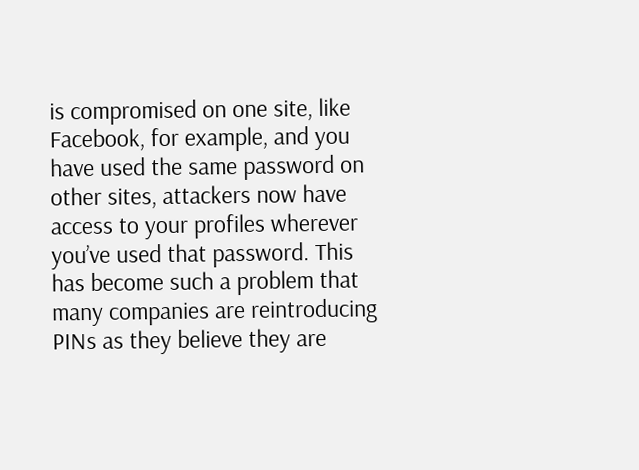is compromised on one site, like Facebook, for example, and you have used the same password on other sites, attackers now have access to your profiles wherever you’ve used that password. This has become such a problem that many companies are reintroducing PINs as they believe they are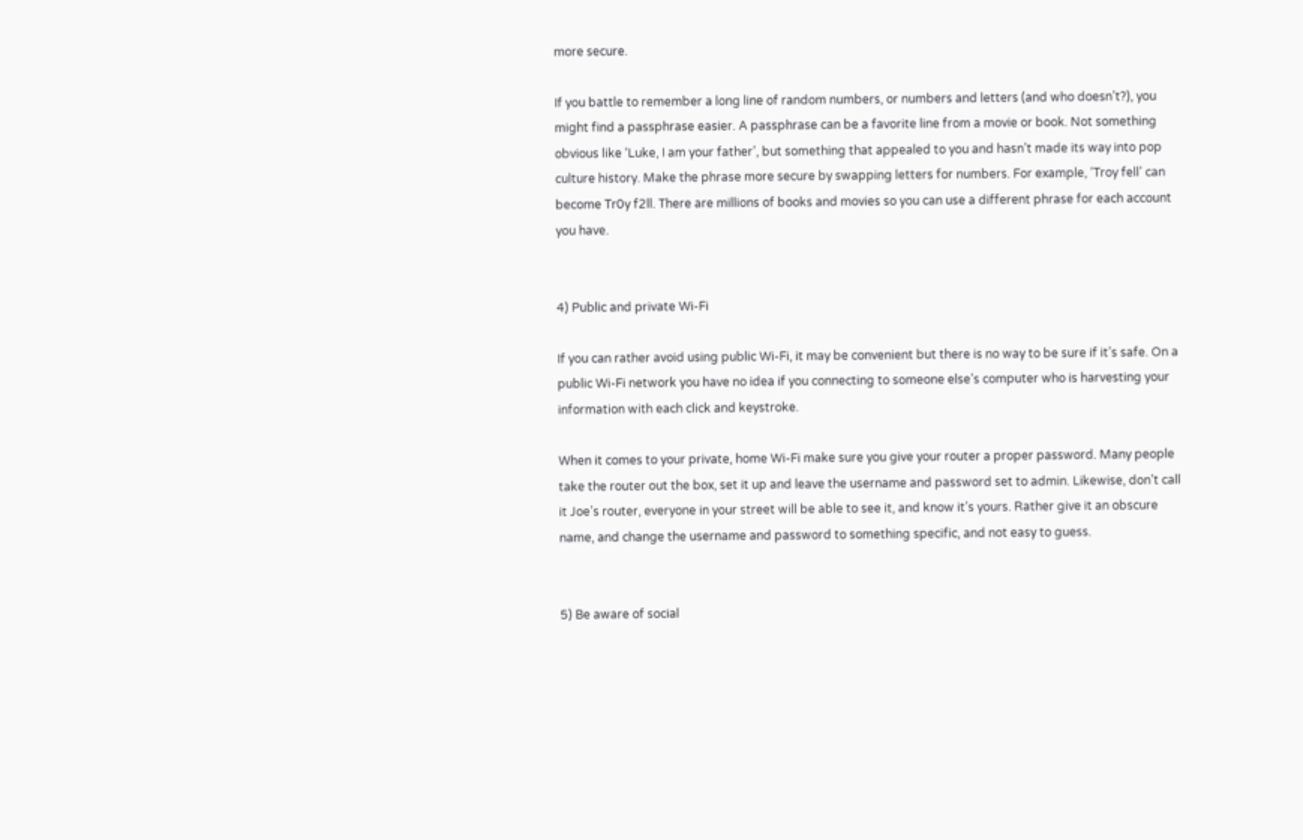more secure.

If you battle to remember a long line of random numbers, or numbers and letters (and who doesn’t?), you might find a passphrase easier. A passphrase can be a favorite line from a movie or book. Not something obvious like ‘Luke, I am your father’, but something that appealed to you and hasn’t made its way into pop culture history. Make the phrase more secure by swapping letters for numbers. For example, ‘Troy fell’ can become Tr0y f2ll. There are millions of books and movies so you can use a different phrase for each account you have.


4) Public and private Wi-Fi

If you can rather avoid using public Wi-Fi, it may be convenient but there is no way to be sure if it’s safe. On a public Wi-Fi network you have no idea if you connecting to someone else’s computer who is harvesting your information with each click and keystroke.

When it comes to your private, home Wi-Fi make sure you give your router a proper password. Many people take the router out the box, set it up and leave the username and password set to admin. Likewise, don’t call it Joe’s router, everyone in your street will be able to see it, and know it’s yours. Rather give it an obscure name, and change the username and password to something specific, and not easy to guess.


5) Be aware of social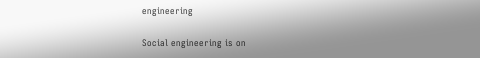engineering

Social engineering is on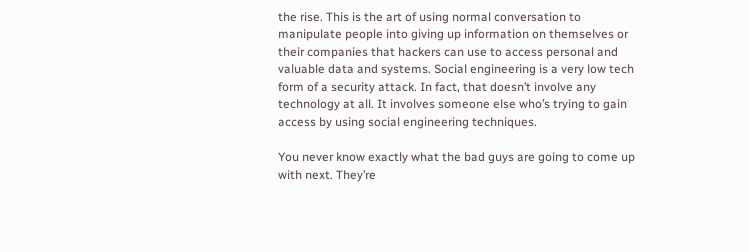the rise. This is the art of using normal conversation to manipulate people into giving up information on themselves or their companies that hackers can use to access personal and valuable data and systems. Social engineering is a very low tech form of a security attack. In fact, that doesn’t involve any technology at all. It involves someone else who’s trying to gain access by using social engineering techniques.

You never know exactly what the bad guys are going to come up with next. They’re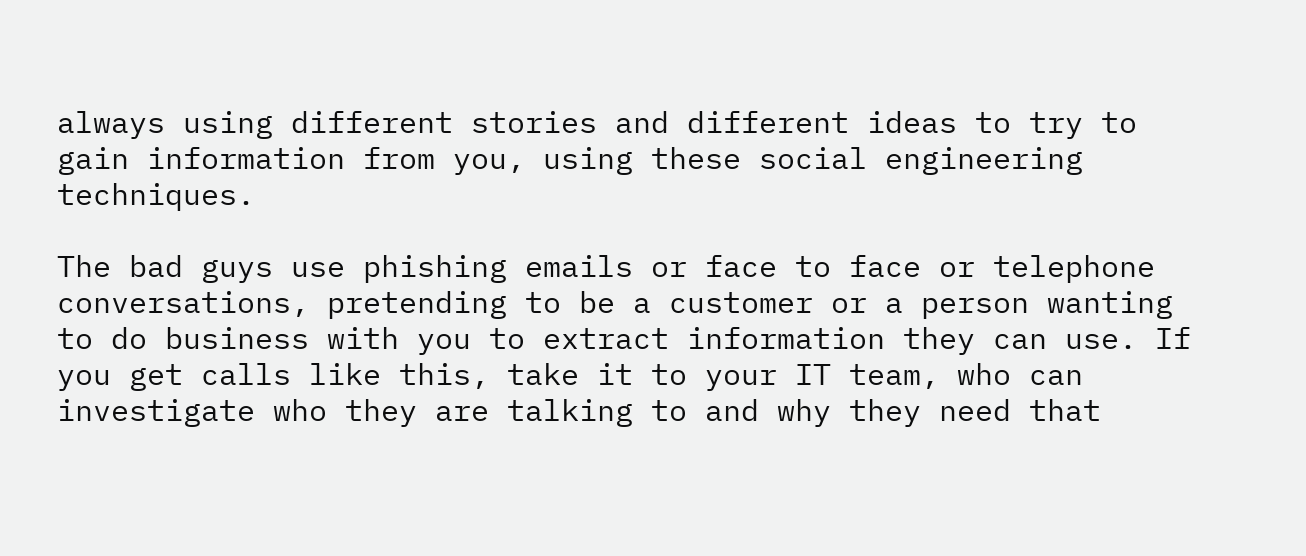always using different stories and different ideas to try to gain information from you, using these social engineering techniques.

The bad guys use phishing emails or face to face or telephone conversations, pretending to be a customer or a person wanting to do business with you to extract information they can use. If you get calls like this, take it to your IT team, who can investigate who they are talking to and why they need that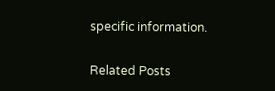specific information.

Related Posts